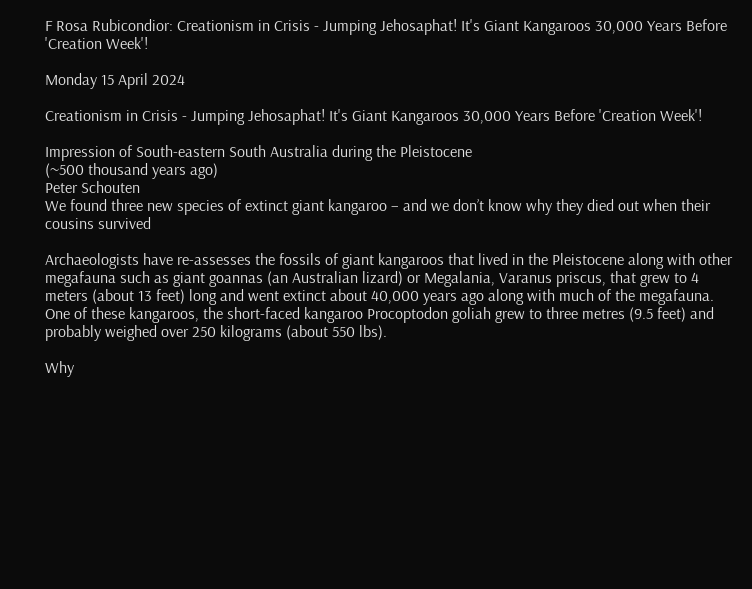F Rosa Rubicondior: Creationism in Crisis - Jumping Jehosaphat! It's Giant Kangaroos 30,000 Years Before 'Creation Week'!

Monday 15 April 2024

Creationism in Crisis - Jumping Jehosaphat! It's Giant Kangaroos 30,000 Years Before 'Creation Week'!

Impression of South-eastern South Australia during the Pleistocene
(~500 thousand years ago)
Peter Schouten
We found three new species of extinct giant kangaroo – and we don’t know why they died out when their cousins survived

Archaeologists have re-assesses the fossils of giant kangaroos that lived in the Pleistocene along with other megafauna such as giant goannas (an Australian lizard) or Megalania, Varanus priscus, that grew to 4 meters (about 13 feet) long and went extinct about 40,000 years ago along with much of the megafauna. One of these kangaroos, the short-faced kangaroo Procoptodon goliah grew to three metres (9.5 feet) and probably weighed over 250 kilograms (about 550 lbs).

Why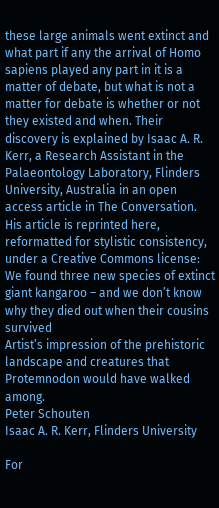these large animals went extinct and what part if any the arrival of Homo sapiens played any part in it is a matter of debate, but what is not a matter for debate is whether or not they existed and when. Their discovery is explained by Isaac A. R. Kerr, a Research Assistant in the Palaeontology Laboratory, Flinders University, Australia in an open access article in The Conversation. His article is reprinted here, reformatted for stylistic consistency, under a Creative Commons license:
We found three new species of extinct giant kangaroo – and we don’t know why they died out when their cousins survived
Artist’s impression of the prehistoric landscape and creatures that Protemnodon would have walked among.
Peter Schouten
Isaac A. R. Kerr, Flinders University

For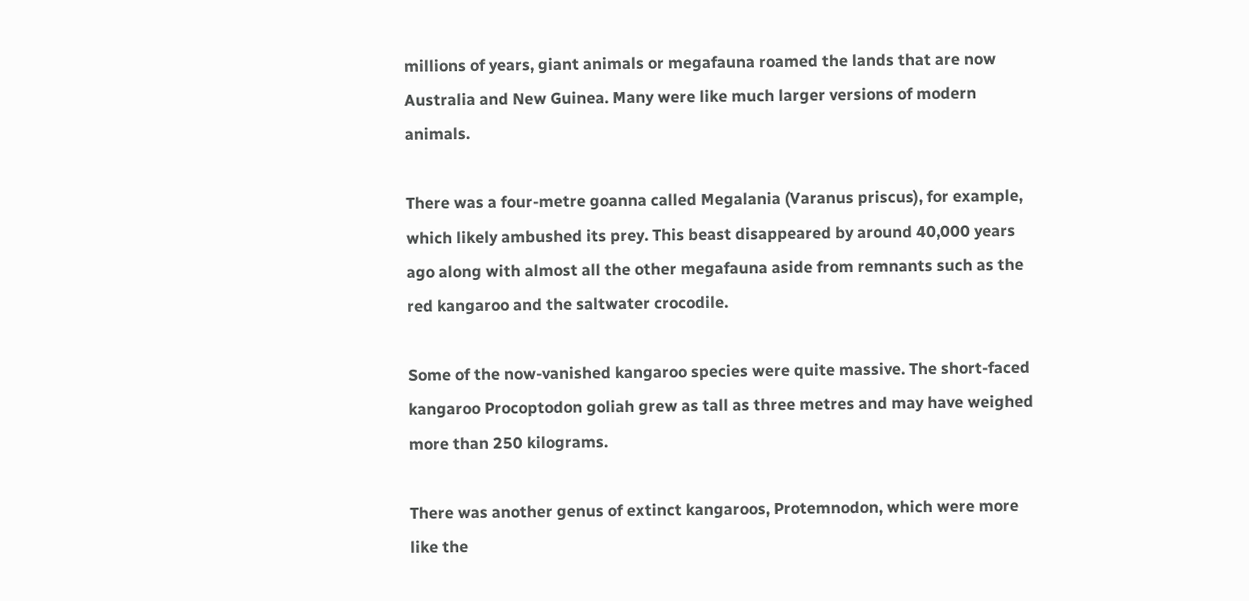millions of years, giant animals or megafauna roamed the lands that are now Australia and New Guinea. Many were like much larger versions of modern animals.

There was a four-metre goanna called Megalania (Varanus priscus), for example, which likely ambushed its prey. This beast disappeared by around 40,000 years ago along with almost all the other megafauna aside from remnants such as the red kangaroo and the saltwater crocodile.

Some of the now-vanished kangaroo species were quite massive. The short-faced kangaroo Procoptodon goliah grew as tall as three metres and may have weighed more than 250 kilograms.

There was another genus of extinct kangaroos, Protemnodon, which were more like the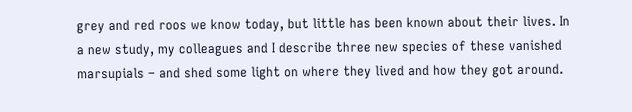grey and red roos we know today, but little has been known about their lives. In a new study, my colleagues and I describe three new species of these vanished marsupials – and shed some light on where they lived and how they got around.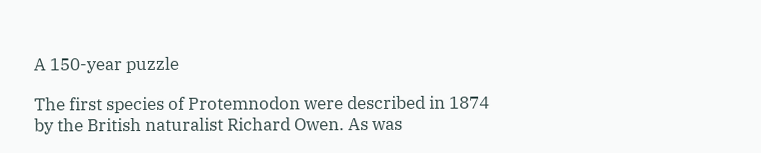A 150-year puzzle

The first species of Protemnodon were described in 1874 by the British naturalist Richard Owen. As was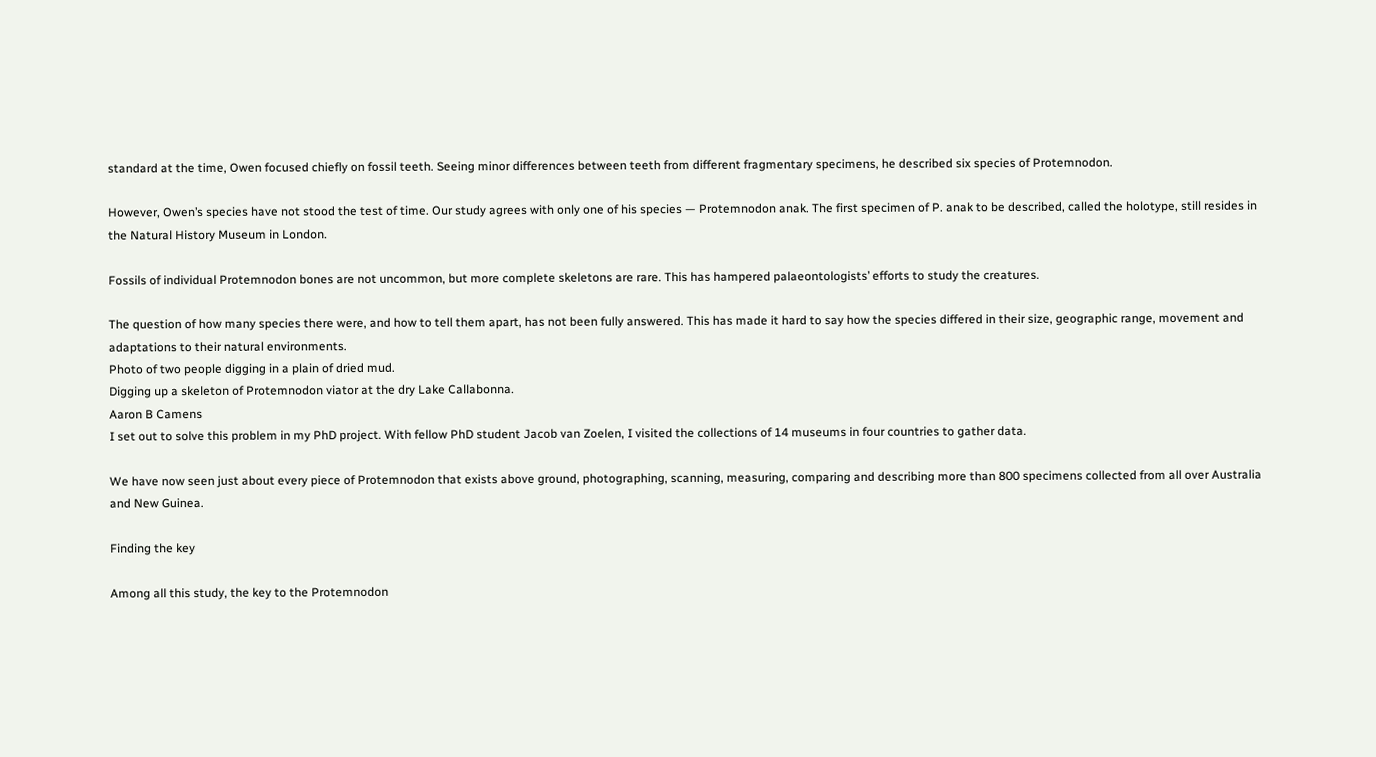standard at the time, Owen focused chiefly on fossil teeth. Seeing minor differences between teeth from different fragmentary specimens, he described six species of Protemnodon.

However, Owen’s species have not stood the test of time. Our study agrees with only one of his species — Protemnodon anak. The first specimen of P. anak to be described, called the holotype, still resides in the Natural History Museum in London.

Fossils of individual Protemnodon bones are not uncommon, but more complete skeletons are rare. This has hampered palaeontologists’ efforts to study the creatures.

The question of how many species there were, and how to tell them apart, has not been fully answered. This has made it hard to say how the species differed in their size, geographic range, movement and adaptations to their natural environments.
Photo of two people digging in a plain of dried mud.
Digging up a skeleton of Protemnodon viator at the dry Lake Callabonna.
Aaron B Camens
I set out to solve this problem in my PhD project. With fellow PhD student Jacob van Zoelen, I visited the collections of 14 museums in four countries to gather data.

We have now seen just about every piece of Protemnodon that exists above ground, photographing, scanning, measuring, comparing and describing more than 800 specimens collected from all over Australia and New Guinea.

Finding the key

Among all this study, the key to the Protemnodon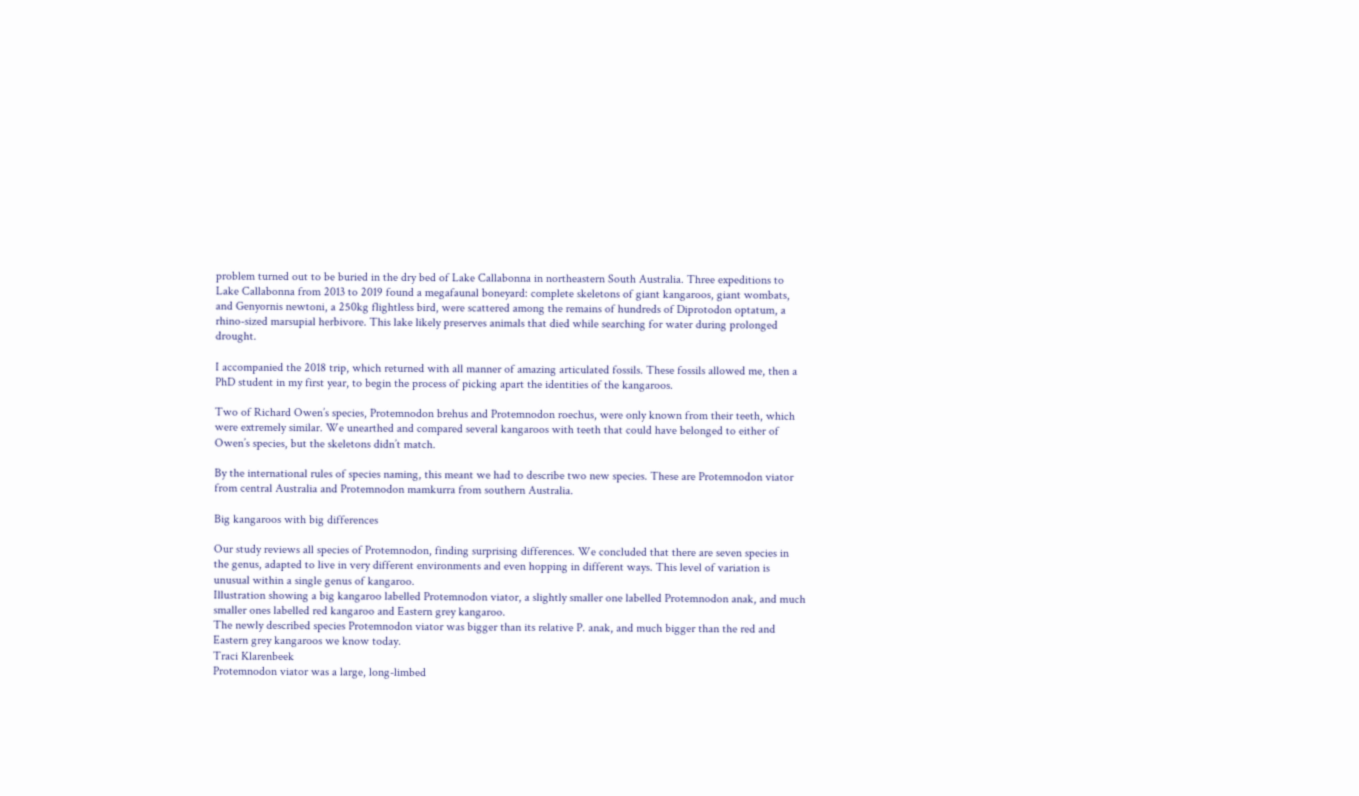problem turned out to be buried in the dry bed of Lake Callabonna in northeastern South Australia. Three expeditions to Lake Callabonna from 2013 to 2019 found a megafaunal boneyard: complete skeletons of giant kangaroos, giant wombats, and Genyornis newtoni, a 250kg flightless bird, were scattered among the remains of hundreds of Diprotodon optatum, a rhino-sized marsupial herbivore. This lake likely preserves animals that died while searching for water during prolonged drought.

I accompanied the 2018 trip, which returned with all manner of amazing articulated fossils. These fossils allowed me, then a PhD student in my first year, to begin the process of picking apart the identities of the kangaroos.

Two of Richard Owen’s species, Protemnodon brehus and Protemnodon roechus, were only known from their teeth, which were extremely similar. We unearthed and compared several kangaroos with teeth that could have belonged to either of Owen’s species, but the skeletons didn’t match.

By the international rules of species naming, this meant we had to describe two new species. These are Protemnodon viator from central Australia and Protemnodon mamkurra from southern Australia.

Big kangaroos with big differences

Our study reviews all species of Protemnodon, finding surprising differences. We concluded that there are seven species in the genus, adapted to live in very different environments and even hopping in different ways. This level of variation is unusual within a single genus of kangaroo.
Illustration showing a big kangaroo labelled Protemnodon viator, a slightly smaller one labelled Protemnodon anak, and much smaller ones labelled red kangaroo and Eastern grey kangaroo.
The newly described species Protemnodon viator was bigger than its relative P. anak, and much bigger than the red and Eastern grey kangaroos we know today.
Traci Klarenbeek
Protemnodon viator was a large, long-limbed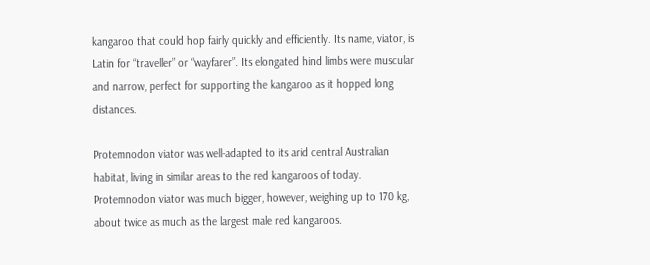kangaroo that could hop fairly quickly and efficiently. Its name, viator, is Latin for “traveller” or “wayfarer”. Its elongated hind limbs were muscular and narrow, perfect for supporting the kangaroo as it hopped long distances.

Protemnodon viator was well-adapted to its arid central Australian habitat, living in similar areas to the red kangaroos of today. Protemnodon viator was much bigger, however, weighing up to 170 kg, about twice as much as the largest male red kangaroos.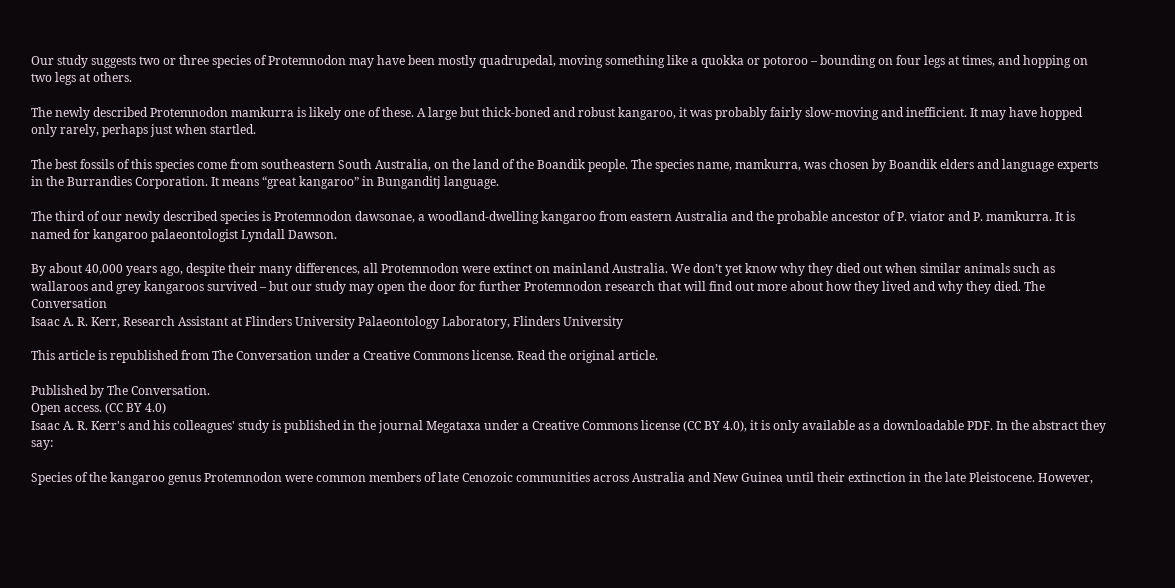Our study suggests two or three species of Protemnodon may have been mostly quadrupedal, moving something like a quokka or potoroo – bounding on four legs at times, and hopping on two legs at others.

The newly described Protemnodon mamkurra is likely one of these. A large but thick-boned and robust kangaroo, it was probably fairly slow-moving and inefficient. It may have hopped only rarely, perhaps just when startled.

The best fossils of this species come from southeastern South Australia, on the land of the Boandik people. The species name, mamkurra, was chosen by Boandik elders and language experts in the Burrandies Corporation. It means “great kangaroo” in Bunganditj language.

The third of our newly described species is Protemnodon dawsonae, a woodland-dwelling kangaroo from eastern Australia and the probable ancestor of P. viator and P. mamkurra. It is named for kangaroo palaeontologist Lyndall Dawson.

By about 40,000 years ago, despite their many differences, all Protemnodon were extinct on mainland Australia. We don’t yet know why they died out when similar animals such as wallaroos and grey kangaroos survived – but our study may open the door for further Protemnodon research that will find out more about how they lived and why they died. The Conversation
Isaac A. R. Kerr, Research Assistant at Flinders University Palaeontology Laboratory, Flinders University

This article is republished from The Conversation under a Creative Commons license. Read the original article.

Published by The Conversation.
Open access. (CC BY 4.0)
Isaac A. R. Kerr's and his colleagues' study is published in the journal Megataxa under a Creative Commons license (CC BY 4.0), it is only available as a downloadable PDF. In the abstract they say:

Species of the kangaroo genus Protemnodon were common members of late Cenozoic communities across Australia and New Guinea until their extinction in the late Pleistocene. However,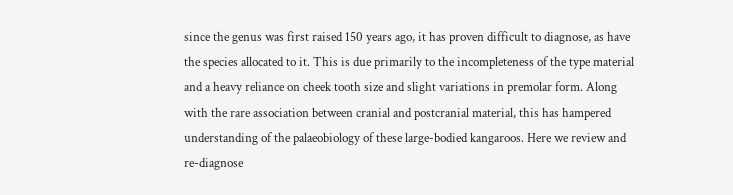since the genus was first raised 150 years ago, it has proven difficult to diagnose, as have the species allocated to it. This is due primarily to the incompleteness of the type material and a heavy reliance on cheek tooth size and slight variations in premolar form. Along with the rare association between cranial and postcranial material, this has hampered understanding of the palaeobiology of these large-bodied kangaroos. Here we review and re-diagnose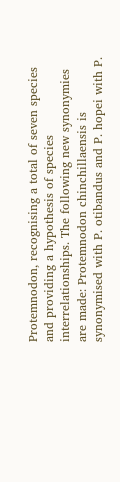Protemnodon, recognising a total of seven species and providing a hypothesis of species interrelationships. The following new synonymies are made: Protemnodon chinchillaensis is synonymised with P. otibandus and P. hopei with P.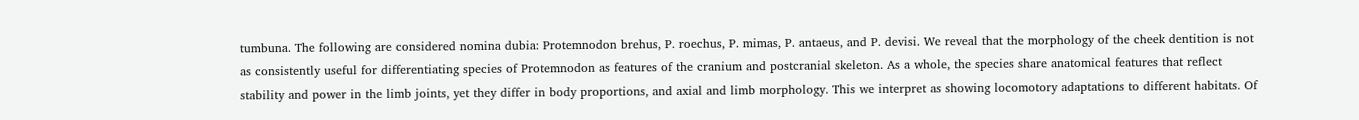tumbuna. The following are considered nomina dubia: Protemnodon brehus, P. roechus, P. mimas, P. antaeus, and P. devisi. We reveal that the morphology of the cheek dentition is not as consistently useful for differentiating species of Protemnodon as features of the cranium and postcranial skeleton. As a whole, the species share anatomical features that reflect stability and power in the limb joints, yet they differ in body proportions, and axial and limb morphology. This we interpret as showing locomotory adaptations to different habitats. Of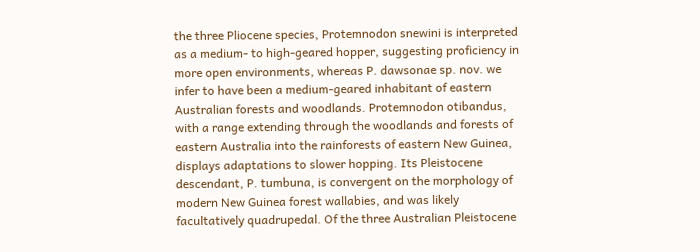the three Pliocene species, Protemnodon snewini is interpreted as a medium- to high-geared hopper, suggesting proficiency in more open environments, whereas P. dawsonae sp. nov. we infer to have been a medium-geared inhabitant of eastern Australian forests and woodlands. Protemnodon otibandus, with a range extending through the woodlands and forests of eastern Australia into the rainforests of eastern New Guinea, displays adaptations to slower hopping. Its Pleistocene descendant, P. tumbuna, is convergent on the morphology of modern New Guinea forest wallabies, and was likely facultatively quadrupedal. Of the three Australian Pleistocene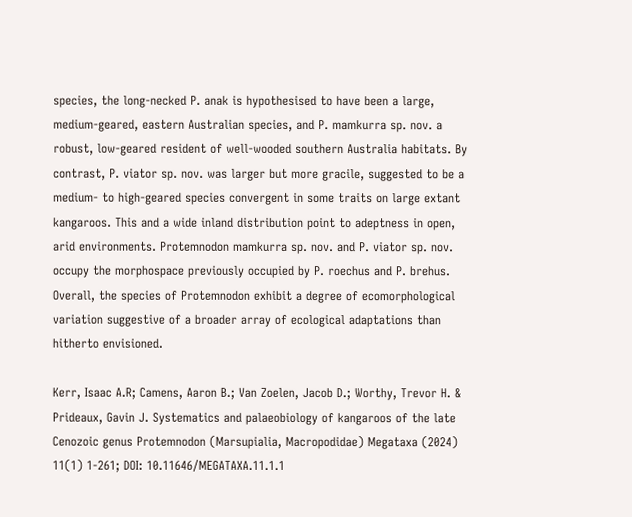species, the long-necked P. anak is hypothesised to have been a large, medium-geared, eastern Australian species, and P. mamkurra sp. nov. a robust, low-geared resident of well-wooded southern Australia habitats. By contrast, P. viator sp. nov. was larger but more gracile, suggested to be a medium- to high-geared species convergent in some traits on large extant kangaroos. This and a wide inland distribution point to adeptness in open, arid environments. Protemnodon mamkurra sp. nov. and P. viator sp. nov. occupy the morphospace previously occupied by P. roechus and P. brehus. Overall, the species of Protemnodon exhibit a degree of ecomorphological variation suggestive of a broader array of ecological adaptations than hitherto envisioned.

Kerr, Isaac A.R; Camens, Aaron B.; Van Zoelen, Jacob D.; Worthy, Trevor H. & Prideaux, Gavin J. Systematics and palaeobiology of kangaroos of the late Cenozoic genus Protemnodon (Marsupialia, Macropodidae) Megataxa (2024) 11(1) 1-261; DOI: 10.11646/MEGATAXA.11.1.1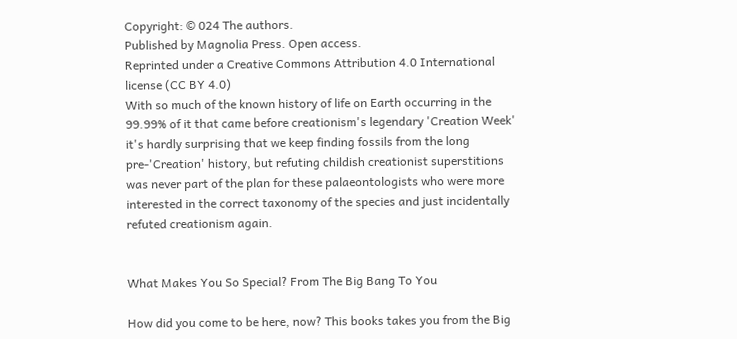Copyright: © 024 The authors.
Published by Magnolia Press. Open access.
Reprinted under a Creative Commons Attribution 4.0 International license (CC BY 4.0)
With so much of the known history of life on Earth occurring in the 99.99% of it that came before creationism's legendary 'Creation Week' it's hardly surprising that we keep finding fossils from the long pre-'Creation' history, but refuting childish creationist superstitions was never part of the plan for these palaeontologists who were more interested in the correct taxonomy of the species and just incidentally refuted creationism again.


What Makes You So Special? From The Big Bang To You

How did you come to be here, now? This books takes you from the Big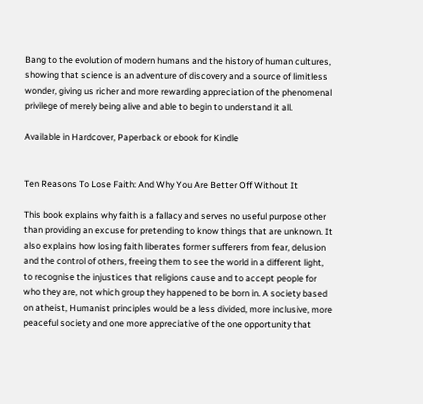Bang to the evolution of modern humans and the history of human cultures, showing that science is an adventure of discovery and a source of limitless wonder, giving us richer and more rewarding appreciation of the phenomenal privilege of merely being alive and able to begin to understand it all.

Available in Hardcover, Paperback or ebook for Kindle


Ten Reasons To Lose Faith: And Why You Are Better Off Without It

This book explains why faith is a fallacy and serves no useful purpose other than providing an excuse for pretending to know things that are unknown. It also explains how losing faith liberates former sufferers from fear, delusion and the control of others, freeing them to see the world in a different light, to recognise the injustices that religions cause and to accept people for who they are, not which group they happened to be born in. A society based on atheist, Humanist principles would be a less divided, more inclusive, more peaceful society and one more appreciative of the one opportunity that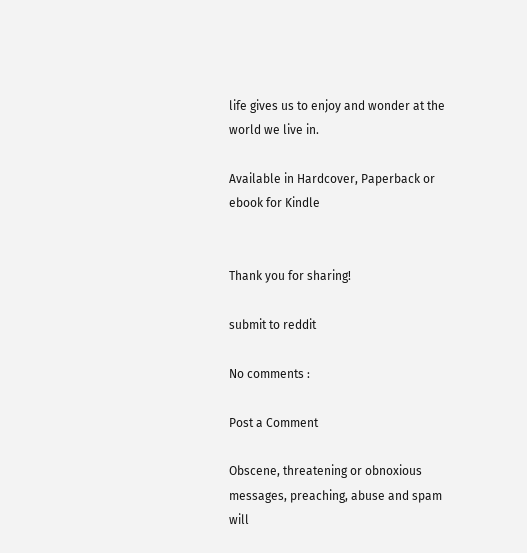life gives us to enjoy and wonder at the world we live in.

Available in Hardcover, Paperback or ebook for Kindle


Thank you for sharing!

submit to reddit

No comments :

Post a Comment

Obscene, threatening or obnoxious messages, preaching, abuse and spam will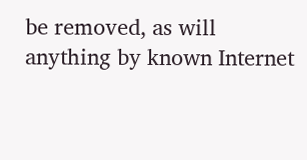be removed, as will anything by known Internet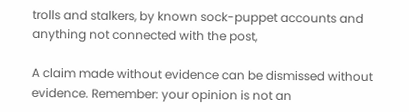trolls and stalkers, by known sock-puppet accounts and anything not connected with the post,

A claim made without evidence can be dismissed without evidence. Remember: your opinion is not an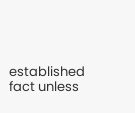established fact unless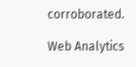corroborated.

Web Analytics